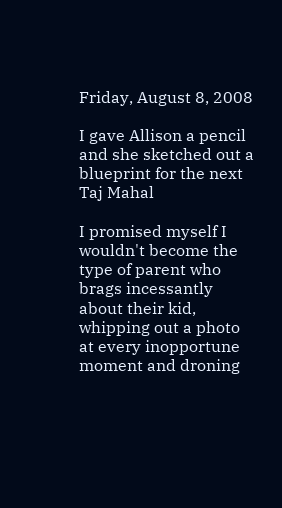Friday, August 8, 2008

I gave Allison a pencil and she sketched out a blueprint for the next Taj Mahal

I promised myself I wouldn't become the type of parent who brags incessantly about their kid, whipping out a photo at every inopportune moment and droning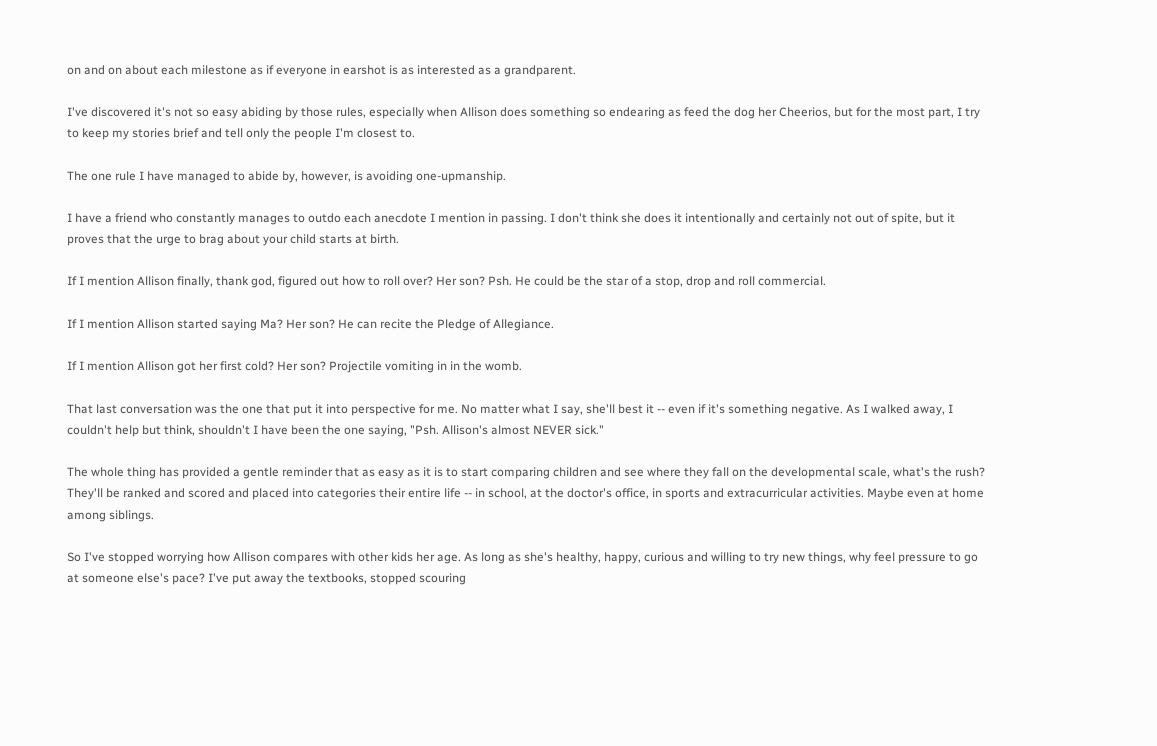on and on about each milestone as if everyone in earshot is as interested as a grandparent.

I've discovered it's not so easy abiding by those rules, especially when Allison does something so endearing as feed the dog her Cheerios, but for the most part, I try to keep my stories brief and tell only the people I'm closest to.

The one rule I have managed to abide by, however, is avoiding one-upmanship.

I have a friend who constantly manages to outdo each anecdote I mention in passing. I don't think she does it intentionally and certainly not out of spite, but it proves that the urge to brag about your child starts at birth.

If I mention Allison finally, thank god, figured out how to roll over? Her son? Psh. He could be the star of a stop, drop and roll commercial.

If I mention Allison started saying Ma? Her son? He can recite the Pledge of Allegiance.

If I mention Allison got her first cold? Her son? Projectile vomiting in in the womb.

That last conversation was the one that put it into perspective for me. No matter what I say, she'll best it -- even if it's something negative. As I walked away, I couldn't help but think, shouldn't I have been the one saying, "Psh. Allison's almost NEVER sick."

The whole thing has provided a gentle reminder that as easy as it is to start comparing children and see where they fall on the developmental scale, what's the rush? They'll be ranked and scored and placed into categories their entire life -- in school, at the doctor's office, in sports and extracurricular activities. Maybe even at home among siblings.

So I've stopped worrying how Allison compares with other kids her age. As long as she's healthy, happy, curious and willing to try new things, why feel pressure to go at someone else's pace? I've put away the textbooks, stopped scouring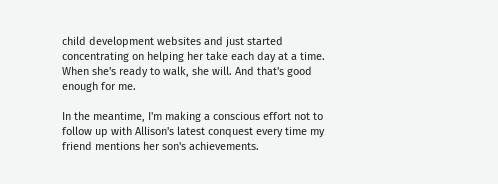child development websites and just started concentrating on helping her take each day at a time. When she's ready to walk, she will. And that's good enough for me.

In the meantime, I'm making a conscious effort not to follow up with Allison's latest conquest every time my friend mentions her son's achievements.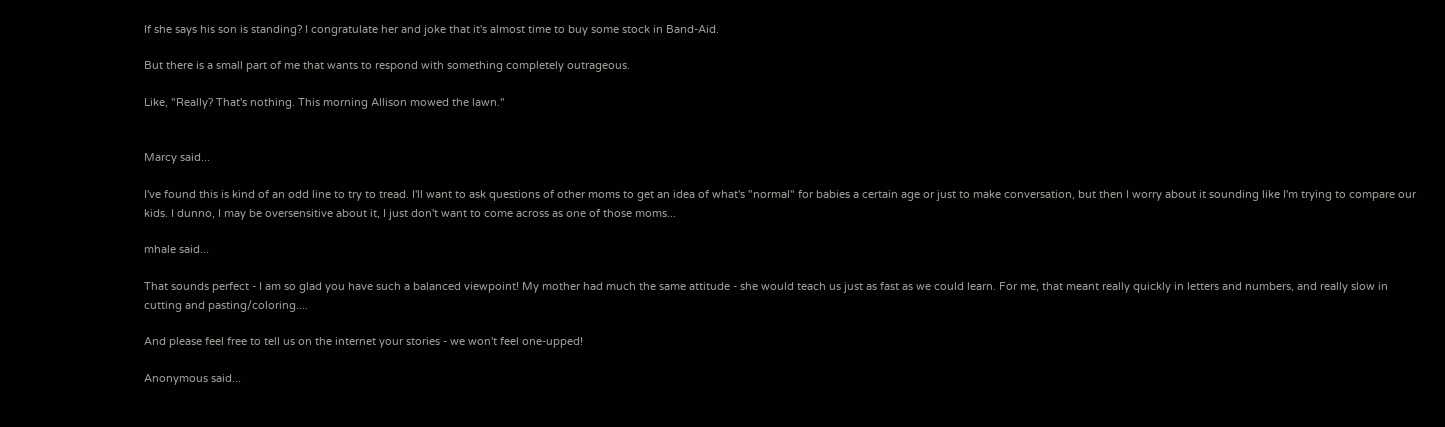If she says his son is standing? I congratulate her and joke that it's almost time to buy some stock in Band-Aid.

But there is a small part of me that wants to respond with something completely outrageous.

Like, "Really? That's nothing. This morning Allison mowed the lawn."


Marcy said...

I've found this is kind of an odd line to try to tread. I'll want to ask questions of other moms to get an idea of what's "normal" for babies a certain age or just to make conversation, but then I worry about it sounding like I'm trying to compare our kids. I dunno, I may be oversensitive about it, I just don't want to come across as one of those moms...

mhale said...

That sounds perfect - I am so glad you have such a balanced viewpoint! My mother had much the same attitude - she would teach us just as fast as we could learn. For me, that meant really quickly in letters and numbers, and really slow in cutting and pasting/coloring....

And please feel free to tell us on the internet your stories - we won't feel one-upped!

Anonymous said...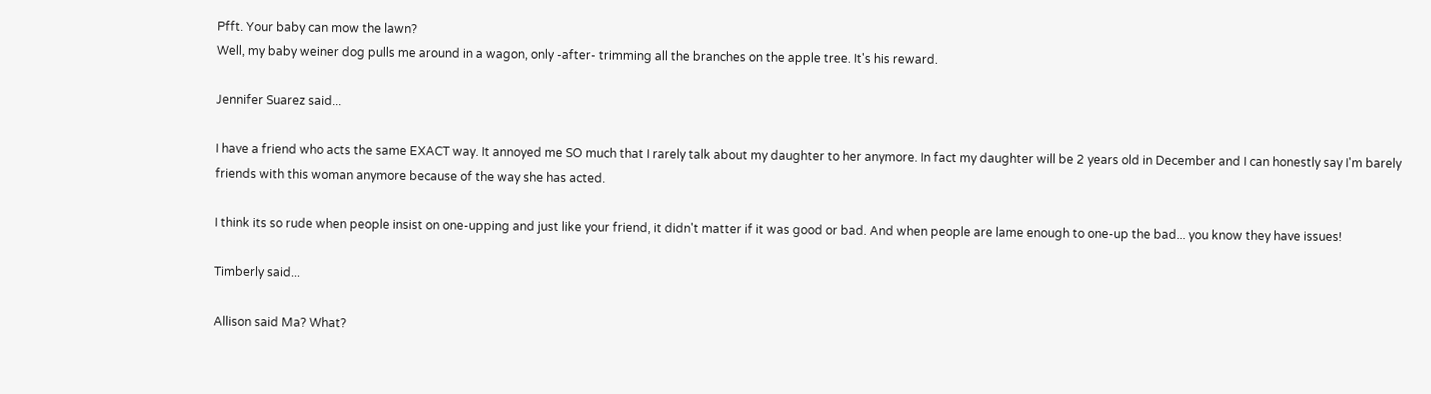Pfft. Your baby can mow the lawn?
Well, my baby weiner dog pulls me around in a wagon, only -after- trimming all the branches on the apple tree. It's his reward.

Jennifer Suarez said...

I have a friend who acts the same EXACT way. It annoyed me SO much that I rarely talk about my daughter to her anymore. In fact my daughter will be 2 years old in December and I can honestly say I'm barely friends with this woman anymore because of the way she has acted.

I think its so rude when people insist on one-upping and just like your friend, it didn't matter if it was good or bad. And when people are lame enough to one-up the bad... you know they have issues!

Timberly said...

Allison said Ma? What?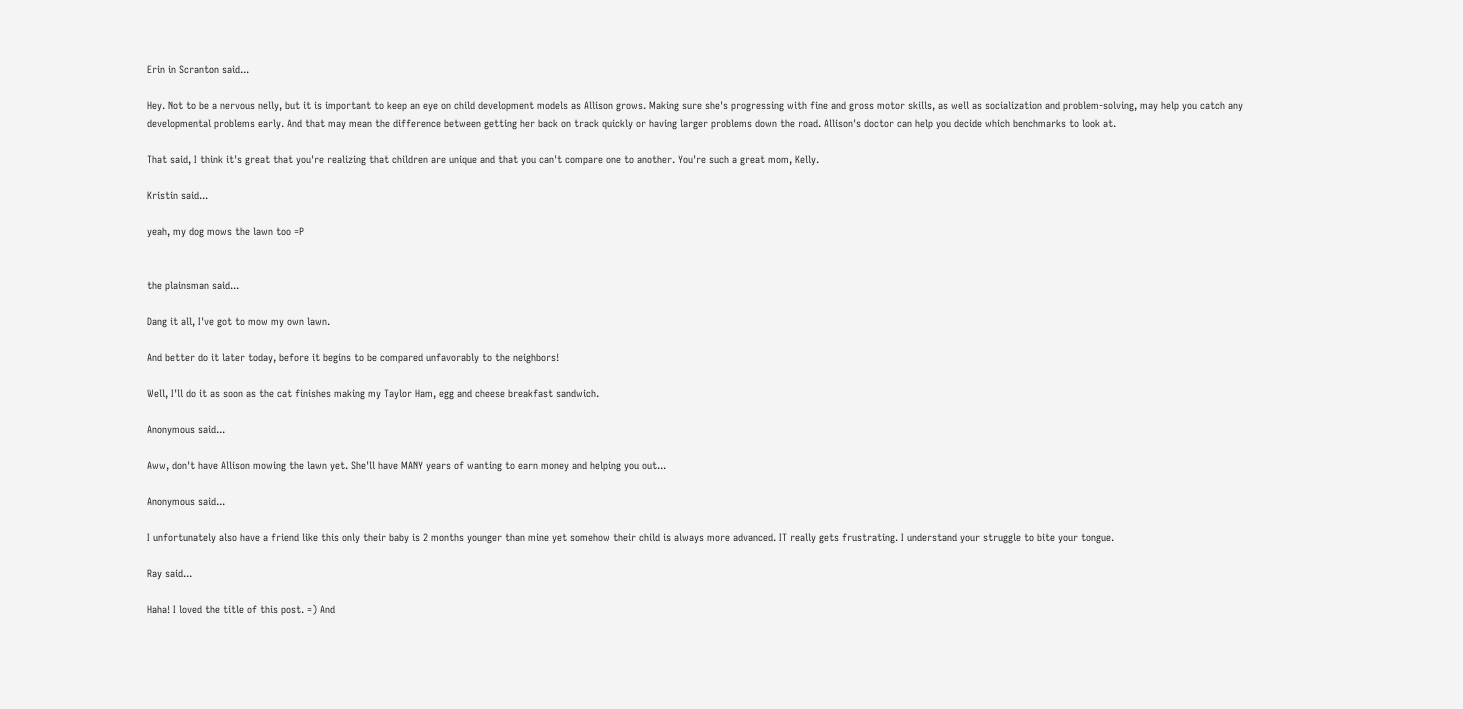Erin in Scranton said...

Hey. Not to be a nervous nelly, but it is important to keep an eye on child development models as Allison grows. Making sure she's progressing with fine and gross motor skills, as well as socialization and problem-solving, may help you catch any developmental problems early. And that may mean the difference between getting her back on track quickly or having larger problems down the road. Allison's doctor can help you decide which benchmarks to look at.

That said, I think it's great that you're realizing that children are unique and that you can't compare one to another. You're such a great mom, Kelly.

Kristin said...

yeah, my dog mows the lawn too =P


the plainsman said...

Dang it all, I've got to mow my own lawn.

And better do it later today, before it begins to be compared unfavorably to the neighbors!

Well, I'll do it as soon as the cat finishes making my Taylor Ham, egg and cheese breakfast sandwich.

Anonymous said...

Aww, don't have Allison mowing the lawn yet. She'll have MANY years of wanting to earn money and helping you out...

Anonymous said...

I unfortunately also have a friend like this only their baby is 2 months younger than mine yet somehow their child is always more advanced. IT really gets frustrating. I understand your struggle to bite your tongue.

Ray said...

Haha! I loved the title of this post. =) And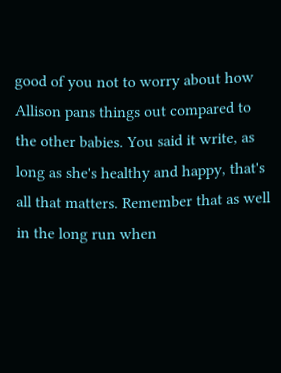good of you not to worry about how Allison pans things out compared to the other babies. You said it write, as long as she's healthy and happy, that's all that matters. Remember that as well in the long run when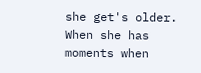she get's older. When she has moments when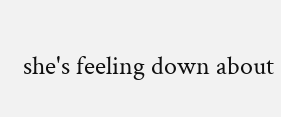she's feeling down about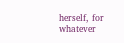herself, for whatever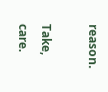reason.

Take, care.